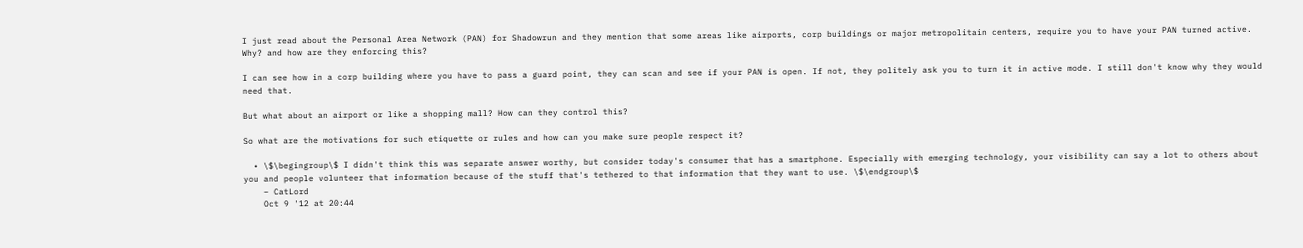I just read about the Personal Area Network (PAN) for Shadowrun and they mention that some areas like airports, corp buildings or major metropolitain centers, require you to have your PAN turned active. Why? and how are they enforcing this?

I can see how in a corp building where you have to pass a guard point, they can scan and see if your PAN is open. If not, they politely ask you to turn it in active mode. I still don't know why they would need that.

But what about an airport or like a shopping mall? How can they control this?

So what are the motivations for such etiquette or rules and how can you make sure people respect it?

  • \$\begingroup\$ I didn't think this was separate answer worthy, but consider today's consumer that has a smartphone. Especially with emerging technology, your visibility can say a lot to others about you and people volunteer that information because of the stuff that's tethered to that information that they want to use. \$\endgroup\$
    – CatLord
    Oct 9 '12 at 20:44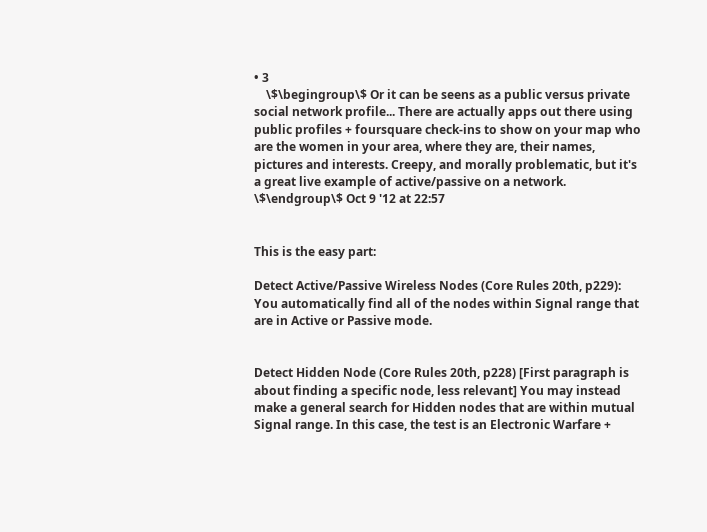• 3
    \$\begingroup\$ Or it can be seens as a public versus private social network profile... There are actually apps out there using public profiles + foursquare check-ins to show on your map who are the women in your area, where they are, their names, pictures and interests. Creepy, and morally problematic, but it's a great live example of active/passive on a network. \$\endgroup\$ Oct 9 '12 at 22:57


This is the easy part:

Detect Active/Passive Wireless Nodes (Core Rules 20th, p229): You automatically find all of the nodes within Signal range that are in Active or Passive mode.


Detect Hidden Node (Core Rules 20th, p228) [First paragraph is about finding a specific node, less relevant] You may instead make a general search for Hidden nodes that are within mutual Signal range. In this case, the test is an Electronic Warfare +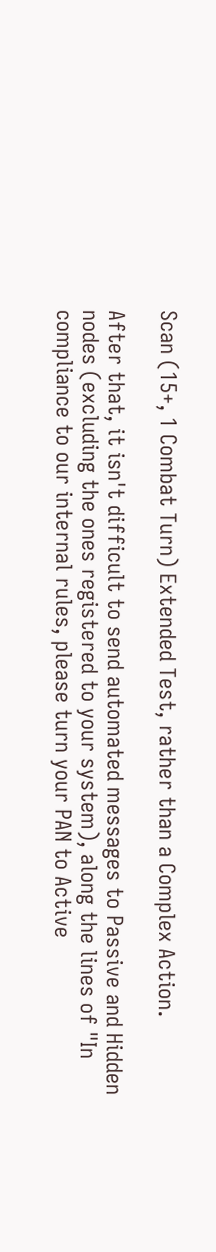Scan (15+, 1 Combat Turn) Extended Test, rather than a Complex Action.

After that, it isn't difficult to send automated messages to Passive and Hidden nodes (excluding the ones registered to your system), along the lines of "In compliance to our internal rules, please turn your PAN to Active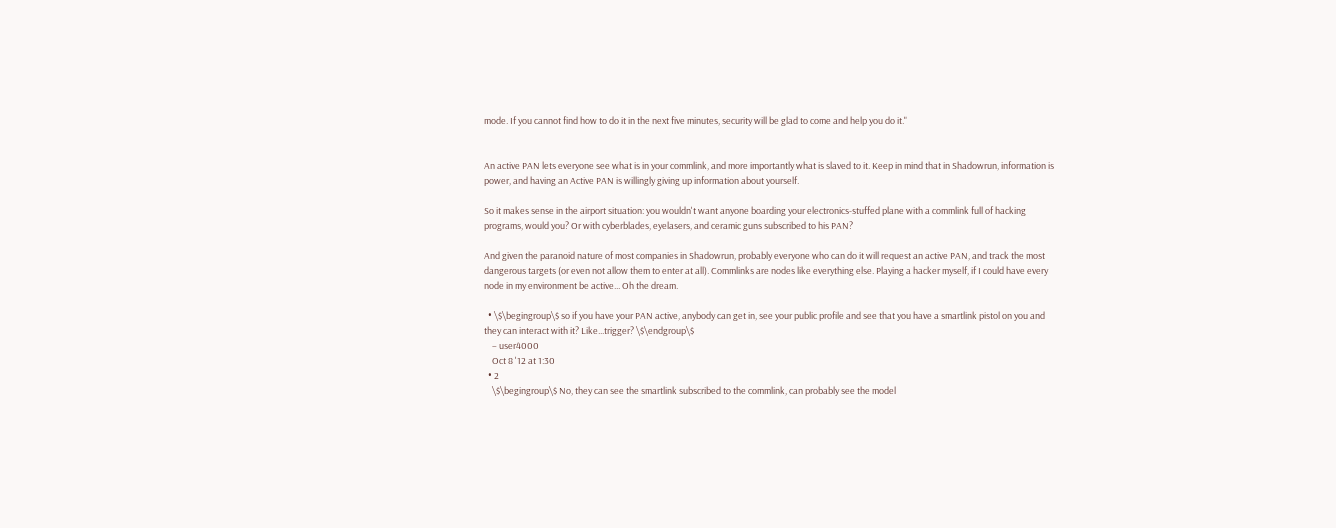mode. If you cannot find how to do it in the next five minutes, security will be glad to come and help you do it."


An active PAN lets everyone see what is in your commlink, and more importantly what is slaved to it. Keep in mind that in Shadowrun, information is power, and having an Active PAN is willingly giving up information about yourself.

So it makes sense in the airport situation: you wouldn't want anyone boarding your electronics-stuffed plane with a commlink full of hacking programs, would you? Or with cyberblades, eyelasers, and ceramic guns subscribed to his PAN?

And given the paranoid nature of most companies in Shadowrun, probably everyone who can do it will request an active PAN, and track the most dangerous targets (or even not allow them to enter at all). Commlinks are nodes like everything else. Playing a hacker myself, if I could have every node in my environment be active... Oh the dream.

  • \$\begingroup\$ so if you have your PAN active, anybody can get in, see your public profile and see that you have a smartlink pistol on you and they can interact with it? Like...trigger? \$\endgroup\$
    – user4000
    Oct 8 '12 at 1:30
  • 2
    \$\begingroup\$ No, they can see the smartlink subscribed to the commlink, can probably see the model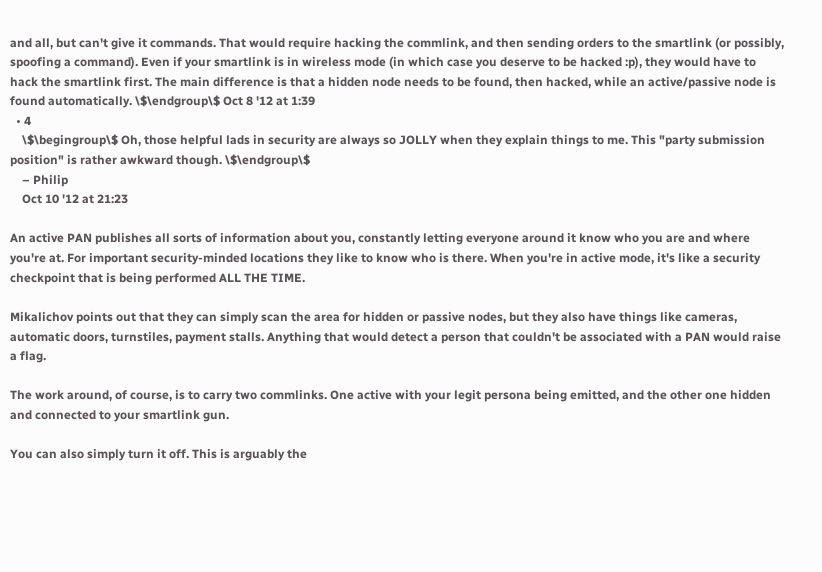and all, but can't give it commands. That would require hacking the commlink, and then sending orders to the smartlink (or possibly, spoofing a command). Even if your smartlink is in wireless mode (in which case you deserve to be hacked :p), they would have to hack the smartlink first. The main difference is that a hidden node needs to be found, then hacked, while an active/passive node is found automatically. \$\endgroup\$ Oct 8 '12 at 1:39
  • 4
    \$\begingroup\$ Oh, those helpful lads in security are always so JOLLY when they explain things to me. This "party submission position" is rather awkward though. \$\endgroup\$
    – Philip
    Oct 10 '12 at 21:23

An active PAN publishes all sorts of information about you, constantly letting everyone around it know who you are and where you're at. For important security-minded locations they like to know who is there. When you're in active mode, it's like a security checkpoint that is being performed ALL THE TIME.

Mikalichov points out that they can simply scan the area for hidden or passive nodes, but they also have things like cameras, automatic doors, turnstiles, payment stalls. Anything that would detect a person that couldn't be associated with a PAN would raise a flag.

The work around, of course, is to carry two commlinks. One active with your legit persona being emitted, and the other one hidden and connected to your smartlink gun.

You can also simply turn it off. This is arguably the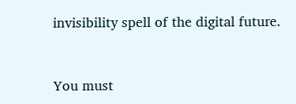invisibility spell of the digital future.


You must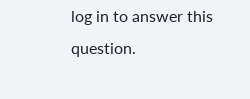log in to answer this question.